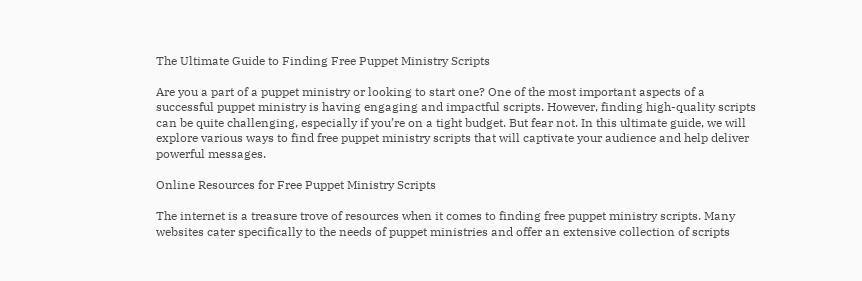The Ultimate Guide to Finding Free Puppet Ministry Scripts

Are you a part of a puppet ministry or looking to start one? One of the most important aspects of a successful puppet ministry is having engaging and impactful scripts. However, finding high-quality scripts can be quite challenging, especially if you’re on a tight budget. But fear not. In this ultimate guide, we will explore various ways to find free puppet ministry scripts that will captivate your audience and help deliver powerful messages.

Online Resources for Free Puppet Ministry Scripts

The internet is a treasure trove of resources when it comes to finding free puppet ministry scripts. Many websites cater specifically to the needs of puppet ministries and offer an extensive collection of scripts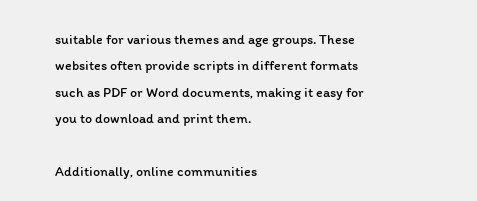suitable for various themes and age groups. These websites often provide scripts in different formats such as PDF or Word documents, making it easy for you to download and print them.

Additionally, online communities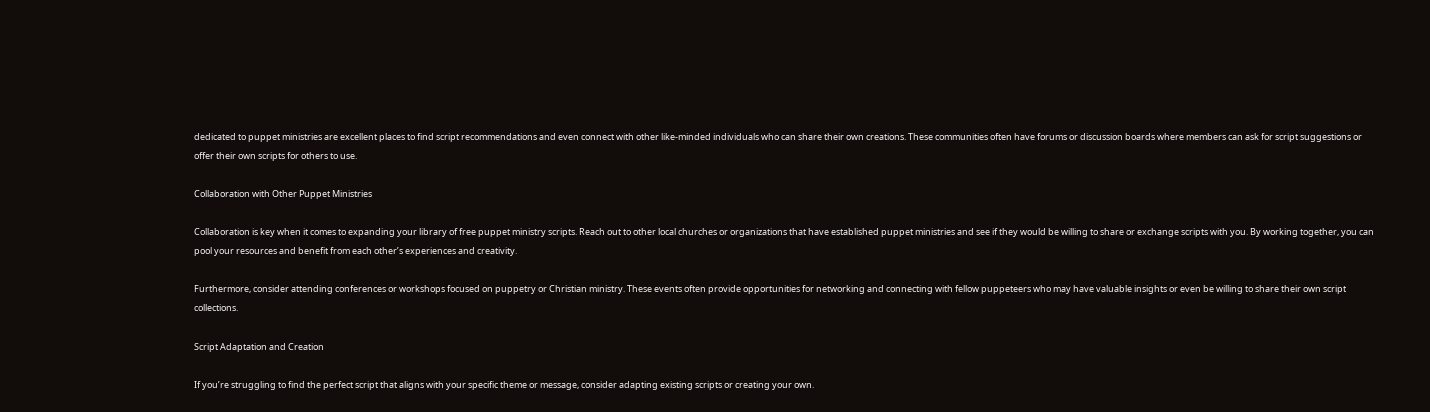dedicated to puppet ministries are excellent places to find script recommendations and even connect with other like-minded individuals who can share their own creations. These communities often have forums or discussion boards where members can ask for script suggestions or offer their own scripts for others to use.

Collaboration with Other Puppet Ministries

Collaboration is key when it comes to expanding your library of free puppet ministry scripts. Reach out to other local churches or organizations that have established puppet ministries and see if they would be willing to share or exchange scripts with you. By working together, you can pool your resources and benefit from each other’s experiences and creativity.

Furthermore, consider attending conferences or workshops focused on puppetry or Christian ministry. These events often provide opportunities for networking and connecting with fellow puppeteers who may have valuable insights or even be willing to share their own script collections.

Script Adaptation and Creation

If you’re struggling to find the perfect script that aligns with your specific theme or message, consider adapting existing scripts or creating your own.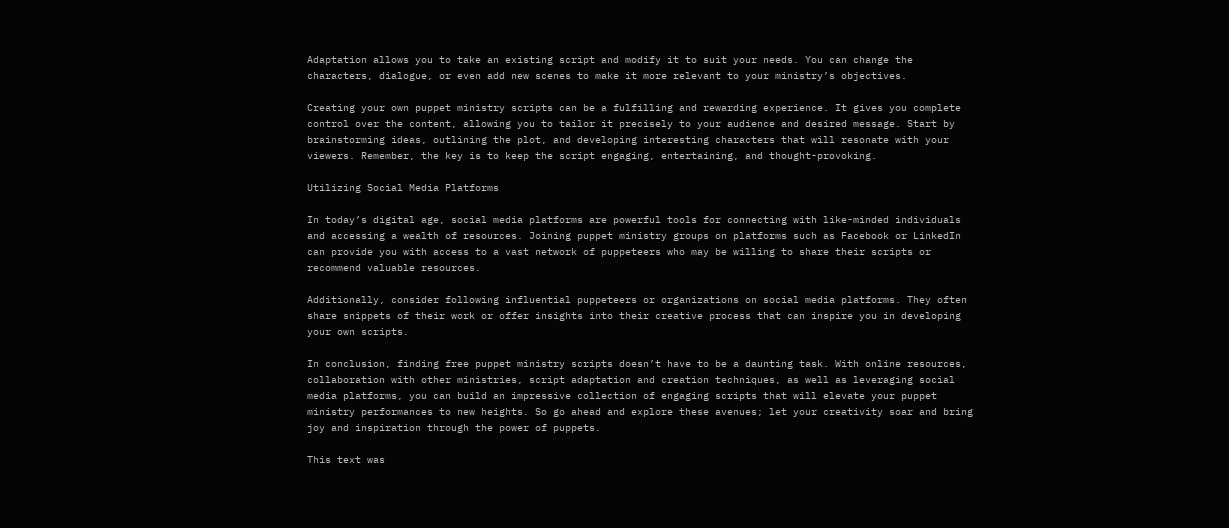Adaptation allows you to take an existing script and modify it to suit your needs. You can change the characters, dialogue, or even add new scenes to make it more relevant to your ministry’s objectives.

Creating your own puppet ministry scripts can be a fulfilling and rewarding experience. It gives you complete control over the content, allowing you to tailor it precisely to your audience and desired message. Start by brainstorming ideas, outlining the plot, and developing interesting characters that will resonate with your viewers. Remember, the key is to keep the script engaging, entertaining, and thought-provoking.

Utilizing Social Media Platforms

In today’s digital age, social media platforms are powerful tools for connecting with like-minded individuals and accessing a wealth of resources. Joining puppet ministry groups on platforms such as Facebook or LinkedIn can provide you with access to a vast network of puppeteers who may be willing to share their scripts or recommend valuable resources.

Additionally, consider following influential puppeteers or organizations on social media platforms. They often share snippets of their work or offer insights into their creative process that can inspire you in developing your own scripts.

In conclusion, finding free puppet ministry scripts doesn’t have to be a daunting task. With online resources, collaboration with other ministries, script adaptation and creation techniques, as well as leveraging social media platforms, you can build an impressive collection of engaging scripts that will elevate your puppet ministry performances to new heights. So go ahead and explore these avenues; let your creativity soar and bring joy and inspiration through the power of puppets.

This text was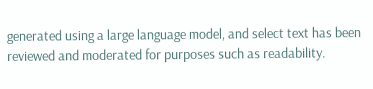generated using a large language model, and select text has been reviewed and moderated for purposes such as readability.